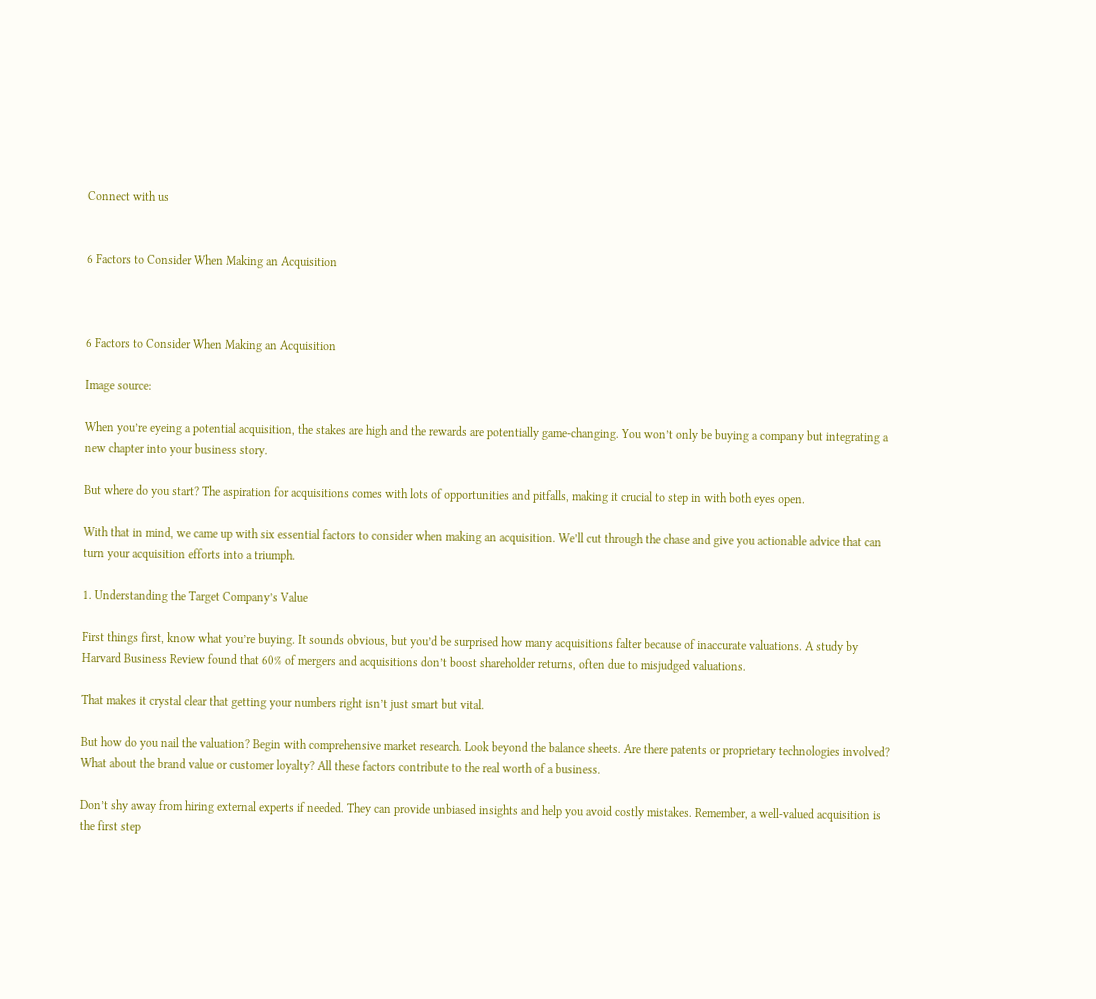Connect with us


6 Factors to Consider When Making an Acquisition



6 Factors to Consider When Making an Acquisition

Image source:

When you’re eyeing a potential acquisition, the stakes are high and the rewards are potentially game-changing. You won’t only be buying a company but integrating a new chapter into your business story.

But where do you start? The aspiration for acquisitions comes with lots of opportunities and pitfalls, making it crucial to step in with both eyes open.

With that in mind, we came up with six essential factors to consider when making an acquisition. We’ll cut through the chase and give you actionable advice that can turn your acquisition efforts into a triumph.

1. Understanding the Target Company’s Value

First things first, know what you’re buying. It sounds obvious, but you’d be surprised how many acquisitions falter because of inaccurate valuations. A study by Harvard Business Review found that 60% of mergers and acquisitions don’t boost shareholder returns, often due to misjudged valuations.

That makes it crystal clear that getting your numbers right isn’t just smart but vital.

But how do you nail the valuation? Begin with comprehensive market research. Look beyond the balance sheets. Are there patents or proprietary technologies involved? What about the brand value or customer loyalty? All these factors contribute to the real worth of a business.

Don’t shy away from hiring external experts if needed. They can provide unbiased insights and help you avoid costly mistakes. Remember, a well-valued acquisition is the first step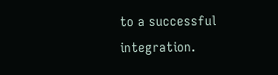to a successful integration.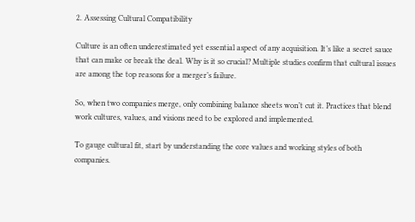2. Assessing Cultural Compatibility

Culture is an often underestimated yet essential aspect of any acquisition. It’s like a secret sauce that can make or break the deal. Why is it so crucial? Multiple studies confirm that cultural issues are among the top reasons for a merger’s failure.

So, when two companies merge, only combining balance sheets won’t cut it. Practices that blend work cultures, values, and visions need to be explored and implemented.

To gauge cultural fit, start by understanding the core values and working styles of both companies.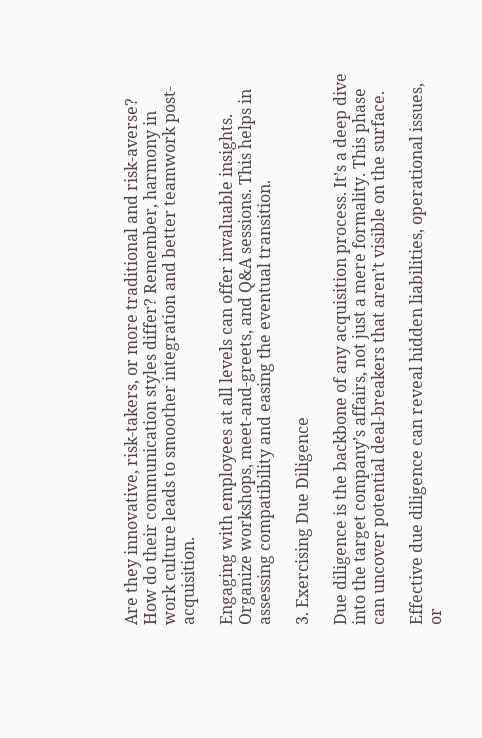Are they innovative, risk-takers, or more traditional and risk-averse? How do their communication styles differ? Remember, harmony in work culture leads to smoother integration and better teamwork post-acquisition.

Engaging with employees at all levels can offer invaluable insights. Organize workshops, meet-and-greets, and Q&A sessions. This helps in assessing compatibility and easing the eventual transition.

3. Exercising Due Diligence

Due diligence is the backbone of any acquisition process. It’s a deep dive into the target company’s affairs, not just a mere formality. This phase can uncover potential deal-breakers that aren’t visible on the surface.

Effective due diligence can reveal hidden liabilities, operational issues, or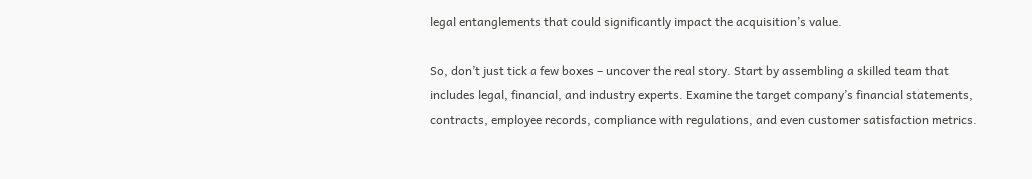legal entanglements that could significantly impact the acquisition’s value.

So, don’t just tick a few boxes – uncover the real story. Start by assembling a skilled team that includes legal, financial, and industry experts. Examine the target company’s financial statements, contracts, employee records, compliance with regulations, and even customer satisfaction metrics.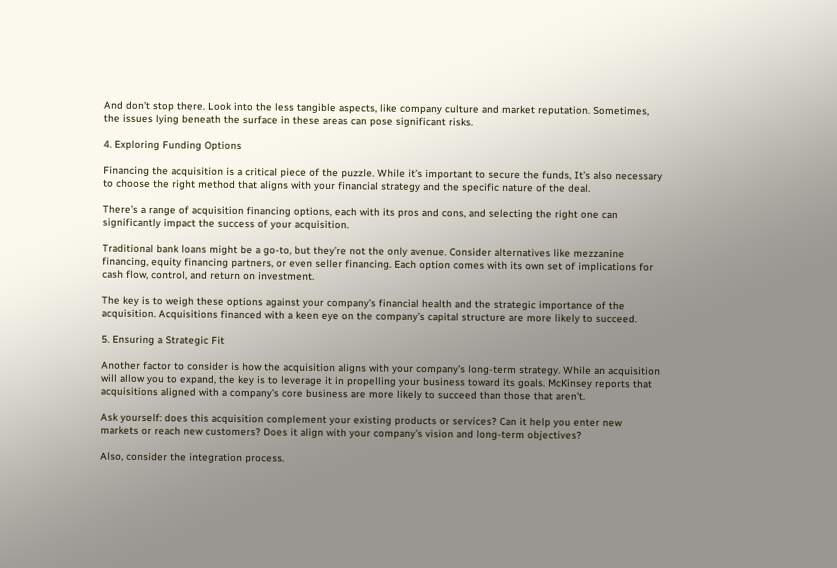And don’t stop there. Look into the less tangible aspects, like company culture and market reputation. Sometimes, the issues lying beneath the surface in these areas can pose significant risks.

4. Exploring Funding Options

Financing the acquisition is a critical piece of the puzzle. While it’s important to secure the funds, It’s also necessary to choose the right method that aligns with your financial strategy and the specific nature of the deal.

There’s a range of acquisition financing options, each with its pros and cons, and selecting the right one can significantly impact the success of your acquisition.

Traditional bank loans might be a go-to, but they’re not the only avenue. Consider alternatives like mezzanine financing, equity financing partners, or even seller financing. Each option comes with its own set of implications for cash flow, control, and return on investment.

The key is to weigh these options against your company’s financial health and the strategic importance of the acquisition. Acquisitions financed with a keen eye on the company’s capital structure are more likely to succeed.

5. Ensuring a Strategic Fit

Another factor to consider is how the acquisition aligns with your company’s long-term strategy. While an acquisition will allow you to expand, the key is to leverage it in propelling your business toward its goals. McKinsey reports that acquisitions aligned with a company’s core business are more likely to succeed than those that aren’t.

Ask yourself: does this acquisition complement your existing products or services? Can it help you enter new markets or reach new customers? Does it align with your company’s vision and long-term objectives?

Also, consider the integration process.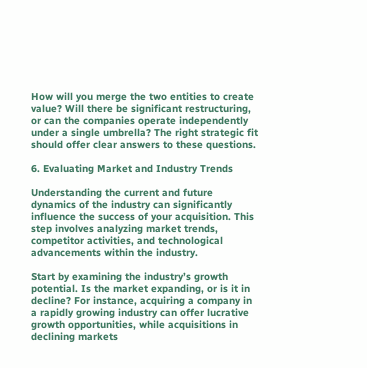How will you merge the two entities to create value? Will there be significant restructuring, or can the companies operate independently under a single umbrella? The right strategic fit should offer clear answers to these questions.

6. Evaluating Market and Industry Trends

Understanding the current and future dynamics of the industry can significantly influence the success of your acquisition. This step involves analyzing market trends, competitor activities, and technological advancements within the industry.

Start by examining the industry’s growth potential. Is the market expanding, or is it in decline? For instance, acquiring a company in a rapidly growing industry can offer lucrative growth opportunities, while acquisitions in declining markets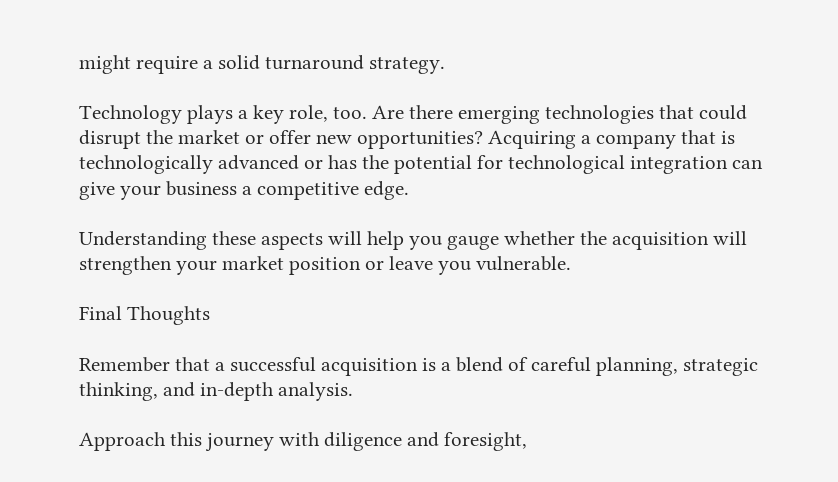might require a solid turnaround strategy.

Technology plays a key role, too. Are there emerging technologies that could disrupt the market or offer new opportunities? Acquiring a company that is technologically advanced or has the potential for technological integration can give your business a competitive edge.

Understanding these aspects will help you gauge whether the acquisition will strengthen your market position or leave you vulnerable.

Final Thoughts

Remember that a successful acquisition is a blend of careful planning, strategic thinking, and in-depth analysis.

Approach this journey with diligence and foresight,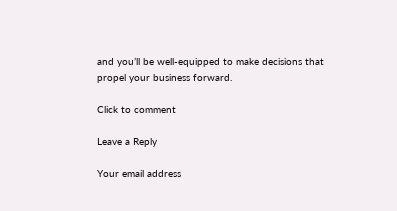and you’ll be well-equipped to make decisions that propel your business forward.

Click to comment

Leave a Reply

Your email address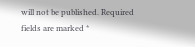will not be published. Required fields are marked *